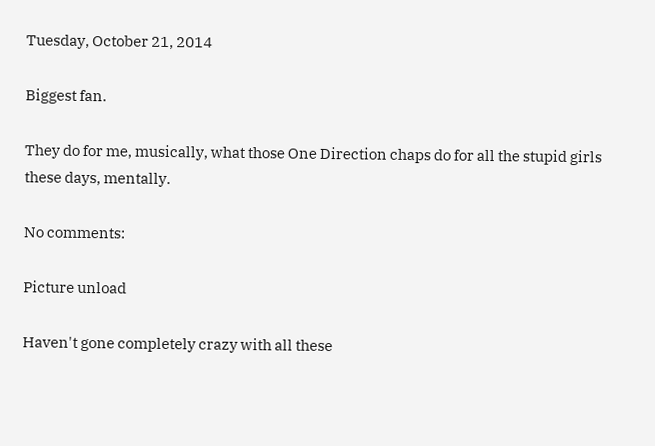Tuesday, October 21, 2014

Biggest fan.

They do for me, musically, what those One Direction chaps do for all the stupid girls these days, mentally.

No comments:

Picture unload

Haven't gone completely crazy with all these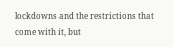lockdowns and the restrictions that come with it, but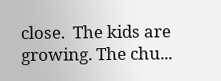close.  The kids are growing. The chu...